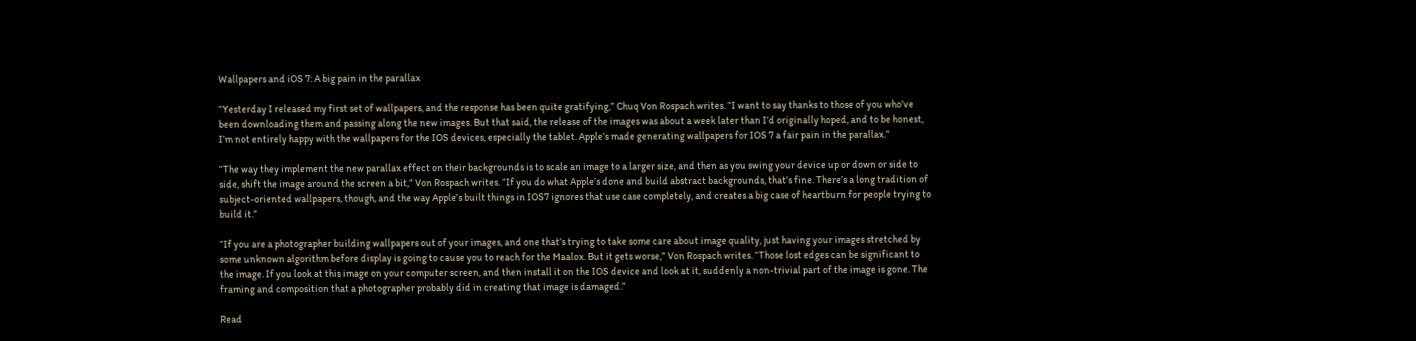Wallpapers and iOS 7: A big pain in the parallax

“Yesterday I released my first set of wallpapers, and the response has been quite gratifying,” Chuq Von Rospach writes. “I want to say thanks to those of you who’ve been downloading them and passing along the new images. But that said, the release of the images was about a week later than I’d originally hoped, and to be honest, I’m not entirely happy with the wallpapers for the IOS devices, especially the tablet. Apple’s made generating wallpapers for IOS 7 a fair pain in the parallax.”

“The way they implement the new parallax effect on their backgrounds is to scale an image to a larger size, and then as you swing your device up or down or side to side, shift the image around the screen a bit,” Von Rospach writes. “If you do what Apple’s done and build abstract backgrounds, that’s fine. There’s a long tradition of subject-oriented wallpapers, though, and the way Apple’s built things in IOS7 ignores that use case completely, and creates a big case of heartburn for people trying to build it.”

“If you are a photographer building wallpapers out of your images, and one that’s trying to take some care about image quality, just having your images stretched by some unknown algorithm before display is going to cause you to reach for the Maalox. But it gets worse,” Von Rospach writes. “Those lost edges can be significant to the image. If you look at this image on your computer screen, and then install it on the IOS device and look at it, suddenly a non-trivial part of the image is gone. The framing and composition that a photographer probably did in creating that image is damaged.”

Read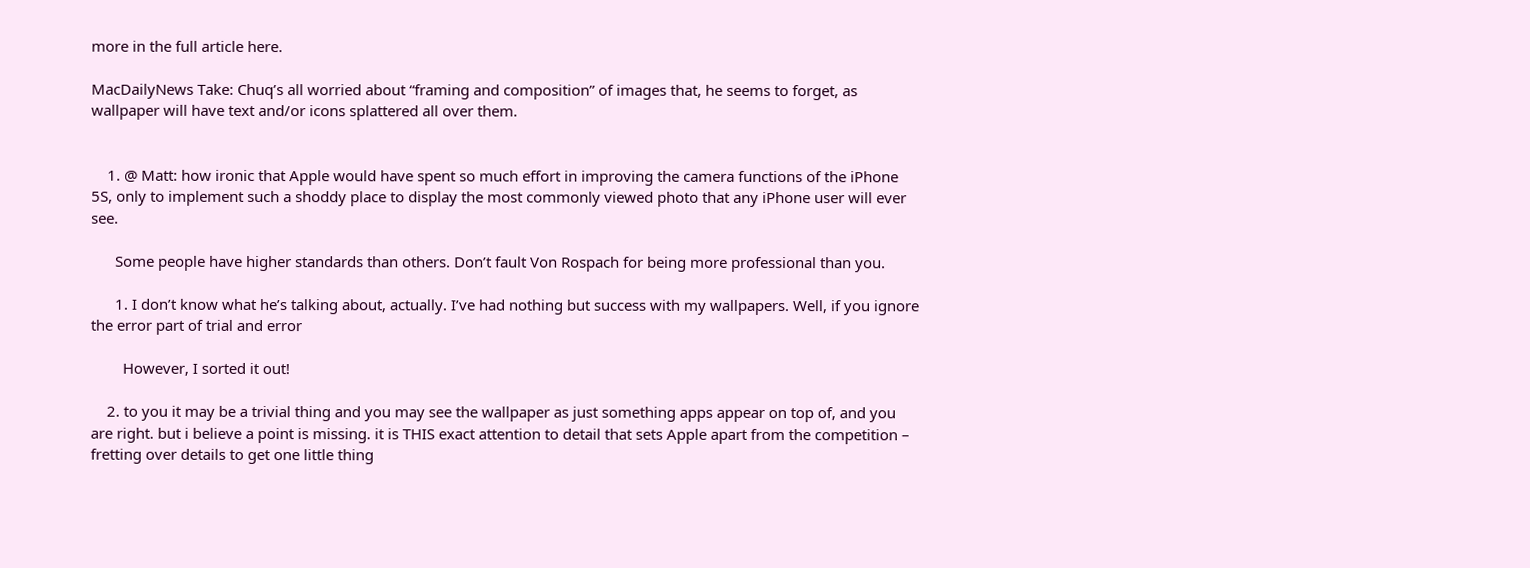more in the full article here.

MacDailyNews Take: Chuq’s all worried about “framing and composition” of images that, he seems to forget, as wallpaper will have text and/or icons splattered all over them.


    1. @ Matt: how ironic that Apple would have spent so much effort in improving the camera functions of the iPhone 5S, only to implement such a shoddy place to display the most commonly viewed photo that any iPhone user will ever see.

      Some people have higher standards than others. Don’t fault Von Rospach for being more professional than you.

      1. I don’t know what he’s talking about, actually. I’ve had nothing but success with my wallpapers. Well, if you ignore the error part of trial and error

        However, I sorted it out!

    2. to you it may be a trivial thing and you may see the wallpaper as just something apps appear on top of, and you are right. but i believe a point is missing. it is THIS exact attention to detail that sets Apple apart from the competition – fretting over details to get one little thing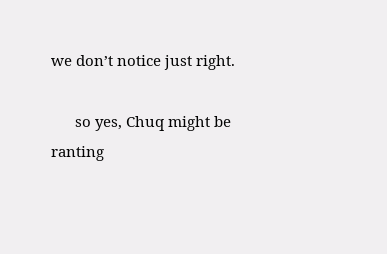we don’t notice just right.

      so yes, Chuq might be ranting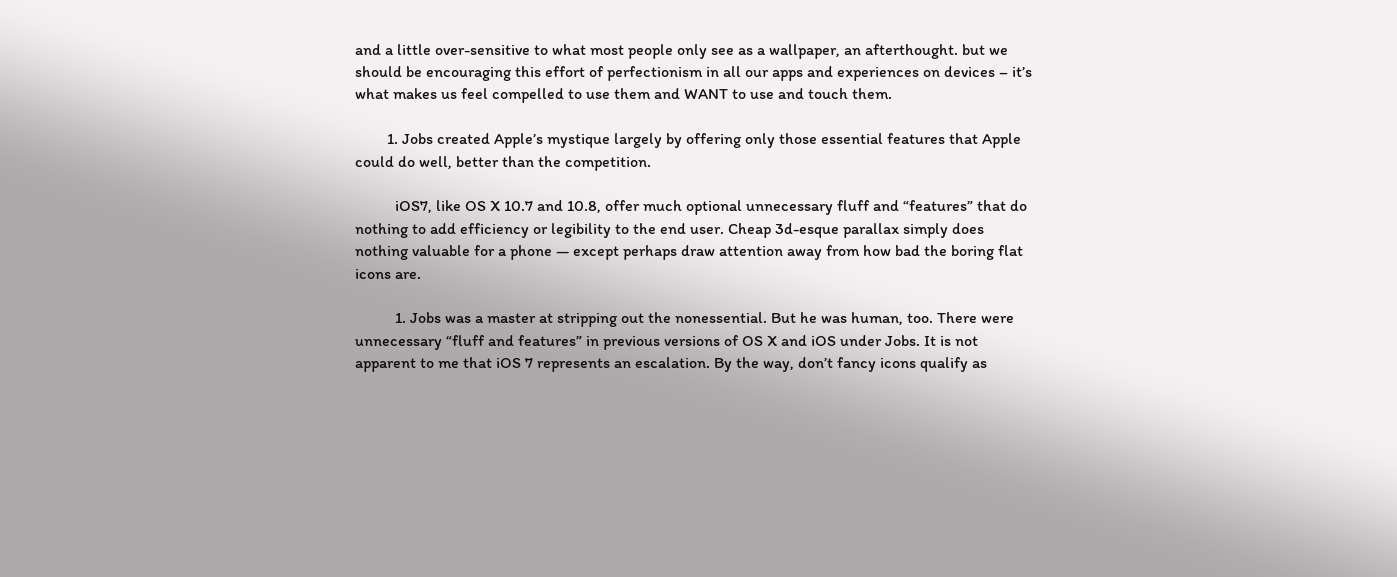and a little over-sensitive to what most people only see as a wallpaper, an afterthought. but we should be encouraging this effort of perfectionism in all our apps and experiences on devices – it’s what makes us feel compelled to use them and WANT to use and touch them.

        1. Jobs created Apple’s mystique largely by offering only those essential features that Apple could do well, better than the competition.

          iOS7, like OS X 10.7 and 10.8, offer much optional unnecessary fluff and “features” that do nothing to add efficiency or legibility to the end user. Cheap 3d-esque parallax simply does nothing valuable for a phone — except perhaps draw attention away from how bad the boring flat icons are.

          1. Jobs was a master at stripping out the nonessential. But he was human, too. There were unnecessary “fluff and features” in previous versions of OS X and iOS under Jobs. It is not apparent to me that iOS 7 represents an escalation. By the way, don’t fancy icons qualify as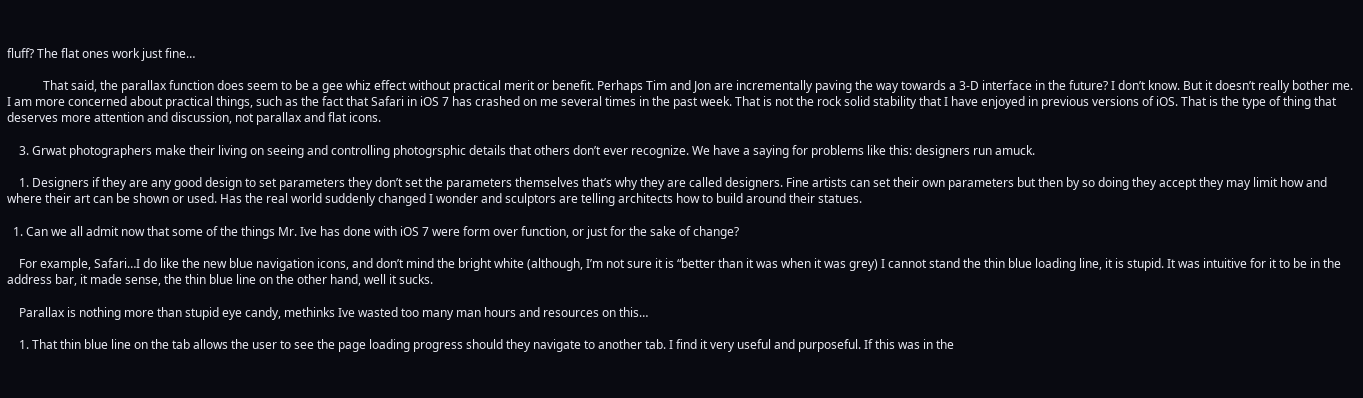fluff? The flat ones work just fine…

            That said, the parallax function does seem to be a gee whiz effect without practical merit or benefit. Perhaps Tim and Jon are incrementally paving the way towards a 3-D interface in the future? I don’t know. But it doesn’t really bother me. I am more concerned about practical things, such as the fact that Safari in iOS 7 has crashed on me several times in the past week. That is not the rock solid stability that I have enjoyed in previous versions of iOS. That is the type of thing that deserves more attention and discussion, not parallax and flat icons.

    3. Grwat photographers make their living on seeing and controlling photogrsphic details that others don’t ever recognize. We have a saying for problems like this: designers run amuck.

    1. Designers if they are any good design to set parameters they don’t set the parameters themselves that’s why they are called designers. Fine artists can set their own parameters but then by so doing they accept they may limit how and where their art can be shown or used. Has the real world suddenly changed I wonder and sculptors are telling architects how to build around their statues.

  1. Can we all admit now that some of the things Mr. Ive has done with iOS 7 were form over function, or just for the sake of change?

    For example, Safari…I do like the new blue navigation icons, and don’t mind the bright white (although, I’m not sure it is “better than it was when it was grey) I cannot stand the thin blue loading line, it is stupid. It was intuitive for it to be in the address bar, it made sense, the thin blue line on the other hand, well it sucks.

    Parallax is nothing more than stupid eye candy, methinks Ive wasted too many man hours and resources on this…

    1. That thin blue line on the tab allows the user to see the page loading progress should they navigate to another tab. I find it very useful and purposeful. If this was in the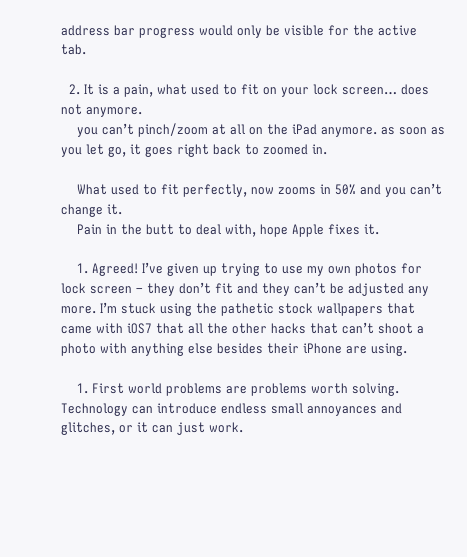address bar progress would only be visible for the active tab.

  2. It is a pain, what used to fit on your lock screen… does not anymore.
    you can’t pinch/zoom at all on the iPad anymore. as soon as you let go, it goes right back to zoomed in.

    What used to fit perfectly, now zooms in 50% and you can’t change it.
    Pain in the butt to deal with, hope Apple fixes it.

    1. Agreed! I’ve given up trying to use my own photos for lock screen – they don’t fit and they can’t be adjusted any more. I’m stuck using the pathetic stock wallpapers that came with iOS7 that all the other hacks that can’t shoot a photo with anything else besides their iPhone are using.

    1. First world problems are problems worth solving. Technology can introduce endless small annoyances and glitches, or it can just work.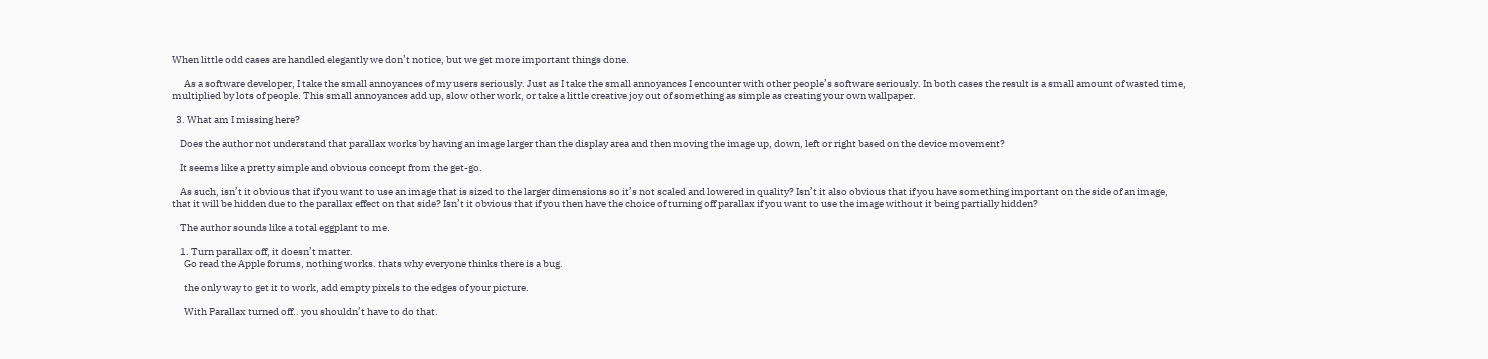When little odd cases are handled elegantly we don’t notice, but we get more important things done.

      As a software developer, I take the small annoyances of my users seriously. Just as I take the small annoyances I encounter with other people’s software seriously. In both cases the result is a small amount of wasted time, multiplied by lots of people. This small annoyances add up, slow other work, or take a little creative joy out of something as simple as creating your own wallpaper.

  3. What am I missing here?

    Does the author not understand that parallax works by having an image larger than the display area and then moving the image up, down, left or right based on the device movement?

    It seems like a pretty simple and obvious concept from the get-go.

    As such, isn’t it obvious that if you want to use an image that is sized to the larger dimensions so it’s not scaled and lowered in quality? Isn’t it also obvious that if you have something important on the side of an image, that it will be hidden due to the parallax effect on that side? Isn’t it obvious that if you then have the choice of turning off parallax if you want to use the image without it being partially hidden?

    The author sounds like a total eggplant to me.

    1. Turn parallax off, it doesn’t matter.
      Go read the Apple forums, nothing works. thats why everyone thinks there is a bug.

      the only way to get it to work, add empty pixels to the edges of your picture.

      With Parallax turned off.. you shouldn’t have to do that.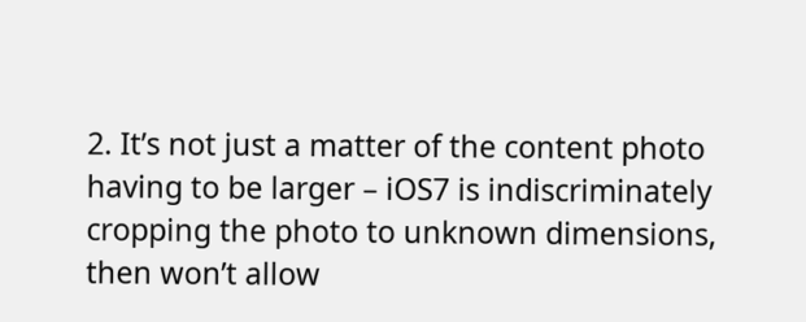2. It’s not just a matter of the content photo having to be larger – iOS7 is indiscriminately cropping the photo to unknown dimensions, then won’t allow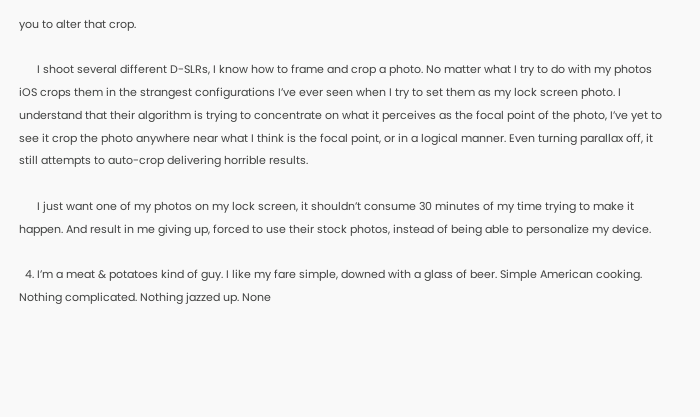you to alter that crop.

      I shoot several different D-SLRs, I know how to frame and crop a photo. No matter what I try to do with my photos iOS crops them in the strangest configurations I’ve ever seen when I try to set them as my lock screen photo. I understand that their algorithm is trying to concentrate on what it perceives as the focal point of the photo, I’ve yet to see it crop the photo anywhere near what I think is the focal point, or in a logical manner. Even turning parallax off, it still attempts to auto-crop delivering horrible results.

      I just want one of my photos on my lock screen, it shouldn’t consume 30 minutes of my time trying to make it happen. And result in me giving up, forced to use their stock photos, instead of being able to personalize my device.

  4. I’m a meat & potatoes kind of guy. I like my fare simple, downed with a glass of beer. Simple American cooking. Nothing complicated. Nothing jazzed up. None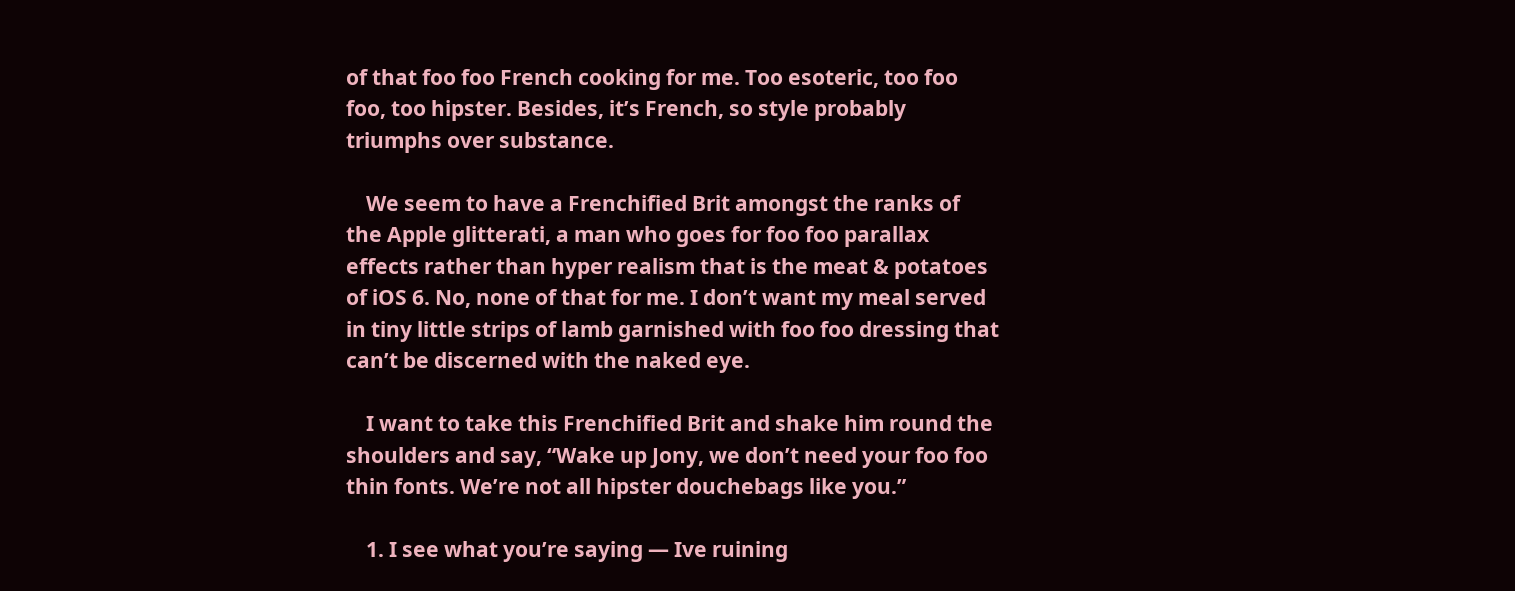of that foo foo French cooking for me. Too esoteric, too foo foo, too hipster. Besides, it’s French, so style probably triumphs over substance.

    We seem to have a Frenchified Brit amongst the ranks of the Apple glitterati, a man who goes for foo foo parallax effects rather than hyper realism that is the meat & potatoes of iOS 6. No, none of that for me. I don’t want my meal served in tiny little strips of lamb garnished with foo foo dressing that can’t be discerned with the naked eye.

    I want to take this Frenchified Brit and shake him round the shoulders and say, “Wake up Jony, we don’t need your foo foo thin fonts. We’re not all hipster douchebags like you.”

    1. I see what you’re saying — Ive ruining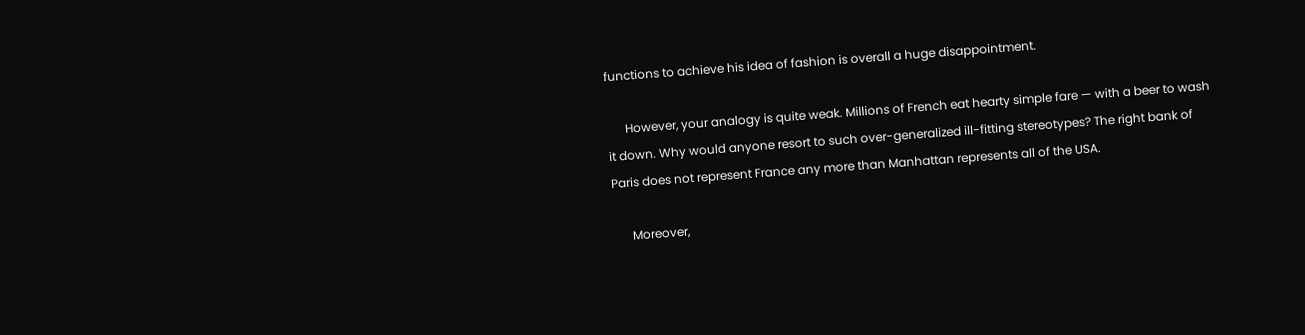functions to achieve his idea of fashion is overall a huge disappointment.

      However, your analogy is quite weak. Millions of French eat hearty simple fare — with a beer to wash it down. Why would anyone resort to such over-generalized ill-fitting stereotypes? The right bank of Paris does not represent France any more than Manhattan represents all of the USA.

      Moreover,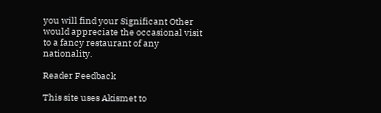you will find your Significant Other would appreciate the occasional visit to a fancy restaurant of any nationality.

Reader Feedback

This site uses Akismet to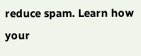reduce spam. Learn how your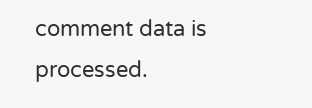comment data is processed.